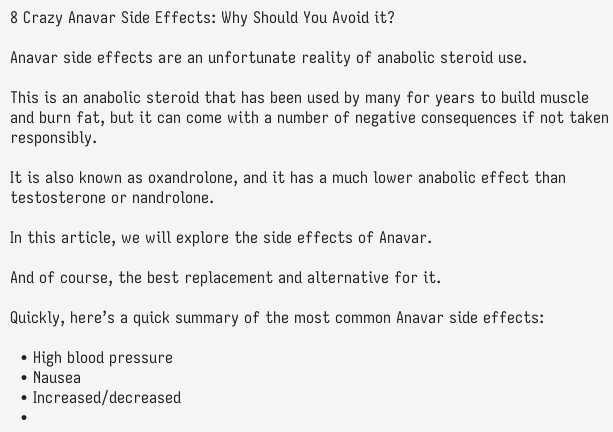8 Crazy Anavar Side Effects: Why Should You Avoid it?

Anavar side effects are an unfortunate reality of anabolic steroid use.

This is an anabolic steroid that has been used by many for years to build muscle and burn fat, but it can come with a number of negative consequences if not taken responsibly.

It is also known as oxandrolone, and it has a much lower anabolic effect than testosterone or nandrolone.

In this article, we will explore the side effects of Anavar.

And of course, the best replacement and alternative for it.

Quickly, here’s a quick summary of the most common Anavar side effects:

  • High blood pressure
  • Nausea
  • Increased/decreased
  •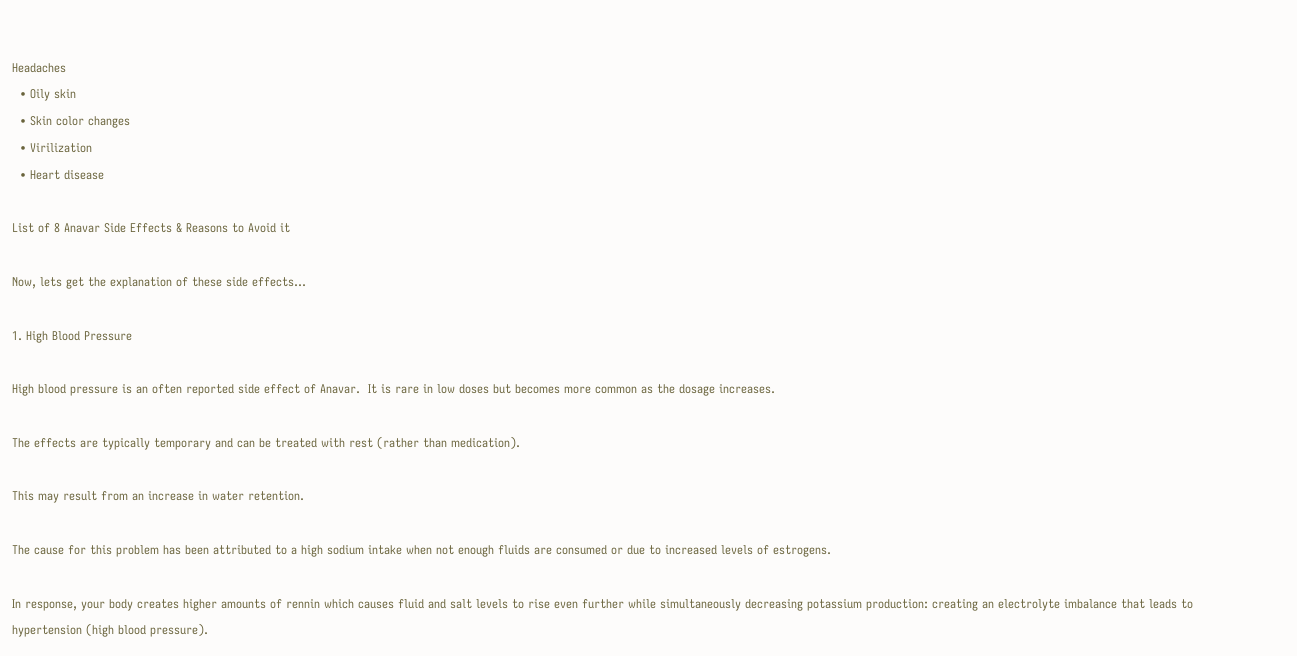Headaches
  • Oily skin
  • Skin color changes
  • Virilization
  • Heart disease

List of 8 Anavar Side Effects & Reasons to Avoid it

Now, lets get the explanation of these side effects…

1. High Blood Pressure

High blood pressure is an often reported side effect of Anavar.  It is rare in low doses but becomes more common as the dosage increases.

The effects are typically temporary and can be treated with rest (rather than medication).

This may result from an increase in water retention.

The cause for this problem has been attributed to a high sodium intake when not enough fluids are consumed or due to increased levels of estrogens.

In response, your body creates higher amounts of rennin which causes fluid and salt levels to rise even further while simultaneously decreasing potassium production: creating an electrolyte imbalance that leads to hypertension (high blood pressure).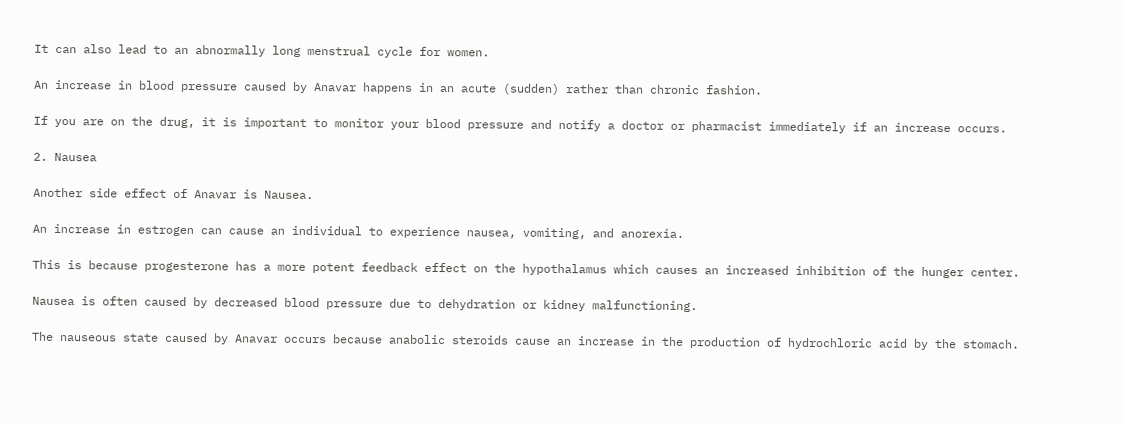It can also lead to an abnormally long menstrual cycle for women.

An increase in blood pressure caused by Anavar happens in an acute (sudden) rather than chronic fashion.

If you are on the drug, it is important to monitor your blood pressure and notify a doctor or pharmacist immediately if an increase occurs.

2. Nausea

Another side effect of Anavar is Nausea.

An increase in estrogen can cause an individual to experience nausea, vomiting, and anorexia.

This is because progesterone has a more potent feedback effect on the hypothalamus which causes an increased inhibition of the hunger center.

Nausea is often caused by decreased blood pressure due to dehydration or kidney malfunctioning.

The nauseous state caused by Anavar occurs because anabolic steroids cause an increase in the production of hydrochloric acid by the stomach.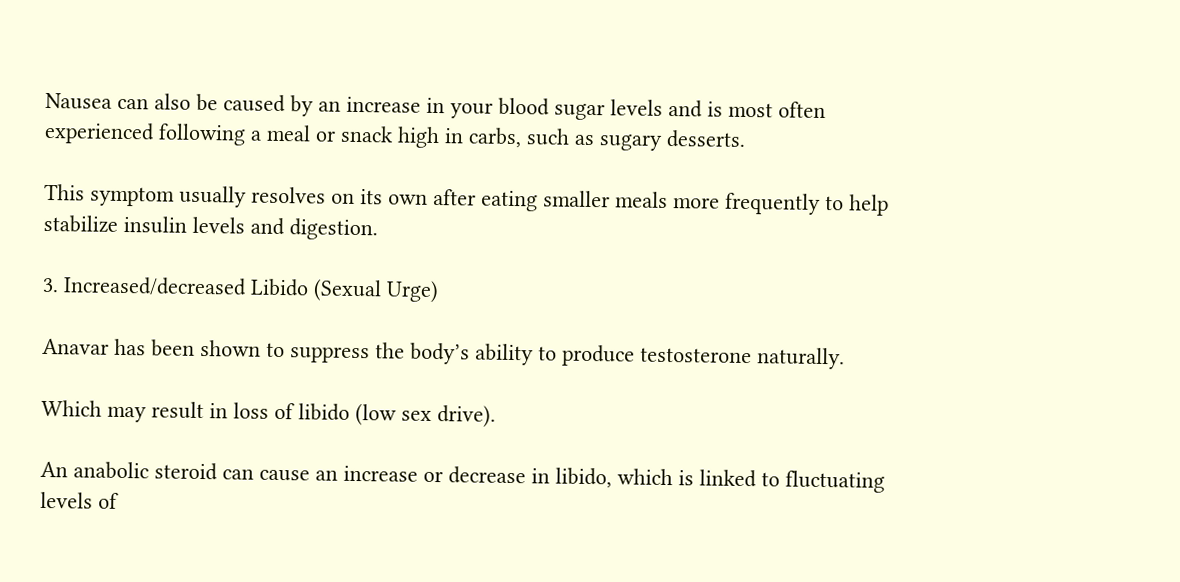Nausea can also be caused by an increase in your blood sugar levels and is most often experienced following a meal or snack high in carbs, such as sugary desserts.

This symptom usually resolves on its own after eating smaller meals more frequently to help stabilize insulin levels and digestion.

3. Increased/decreased Libido (Sexual Urge)

Anavar has been shown to suppress the body’s ability to produce testosterone naturally.

Which may result in loss of libido (low sex drive).

An anabolic steroid can cause an increase or decrease in libido, which is linked to fluctuating levels of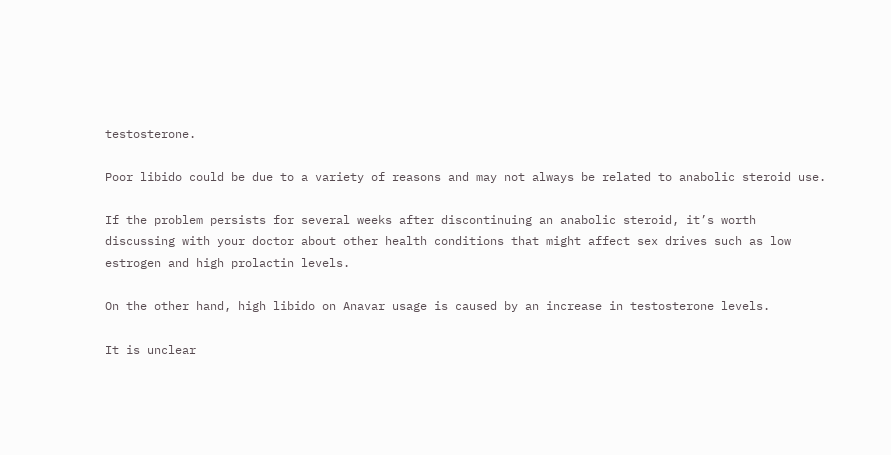testosterone.

Poor libido could be due to a variety of reasons and may not always be related to anabolic steroid use.

If the problem persists for several weeks after discontinuing an anabolic steroid, it’s worth discussing with your doctor about other health conditions that might affect sex drives such as low estrogen and high prolactin levels.

On the other hand, high libido on Anavar usage is caused by an increase in testosterone levels.

It is unclear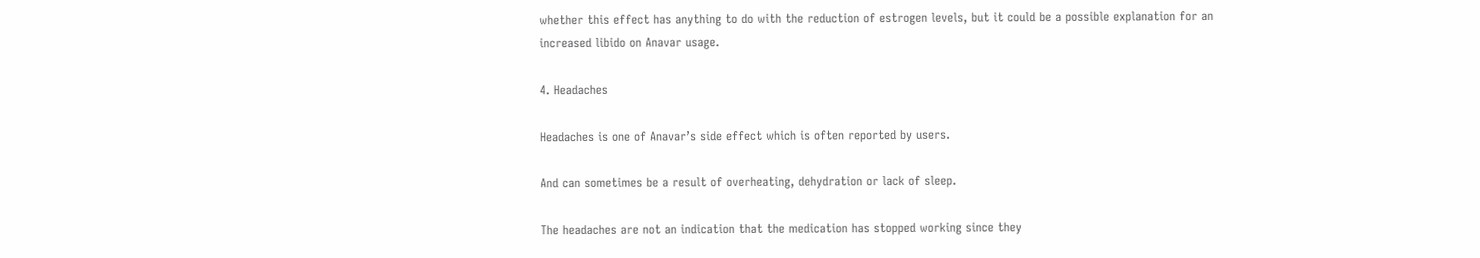whether this effect has anything to do with the reduction of estrogen levels, but it could be a possible explanation for an increased libido on Anavar usage.

4. Headaches

Headaches is one of Anavar’s side effect which is often reported by users.

And can sometimes be a result of overheating, dehydration or lack of sleep.

The headaches are not an indication that the medication has stopped working since they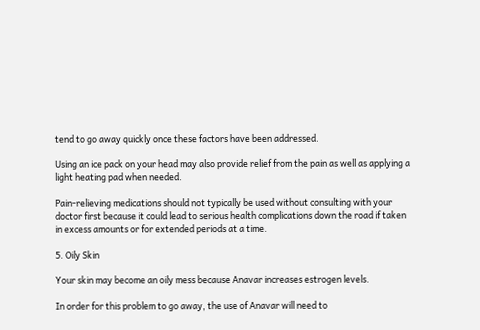tend to go away quickly once these factors have been addressed.

Using an ice pack on your head may also provide relief from the pain as well as applying a light heating pad when needed.

Pain-relieving medications should not typically be used without consulting with your doctor first because it could lead to serious health complications down the road if taken in excess amounts or for extended periods at a time.

5. Oily Skin

Your skin may become an oily mess because Anavar increases estrogen levels.

In order for this problem to go away, the use of Anavar will need to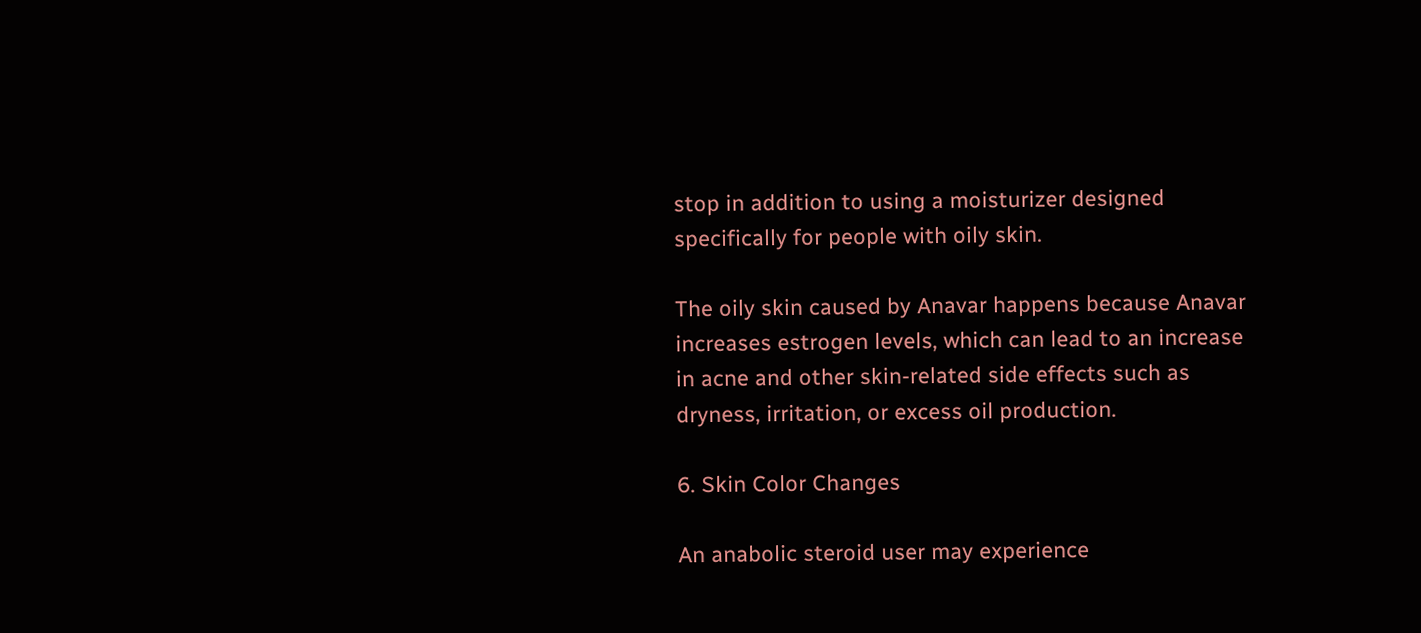stop in addition to using a moisturizer designed specifically for people with oily skin.

The oily skin caused by Anavar happens because Anavar increases estrogen levels, which can lead to an increase in acne and other skin-related side effects such as dryness, irritation, or excess oil production.

6. Skin Color Changes

An anabolic steroid user may experience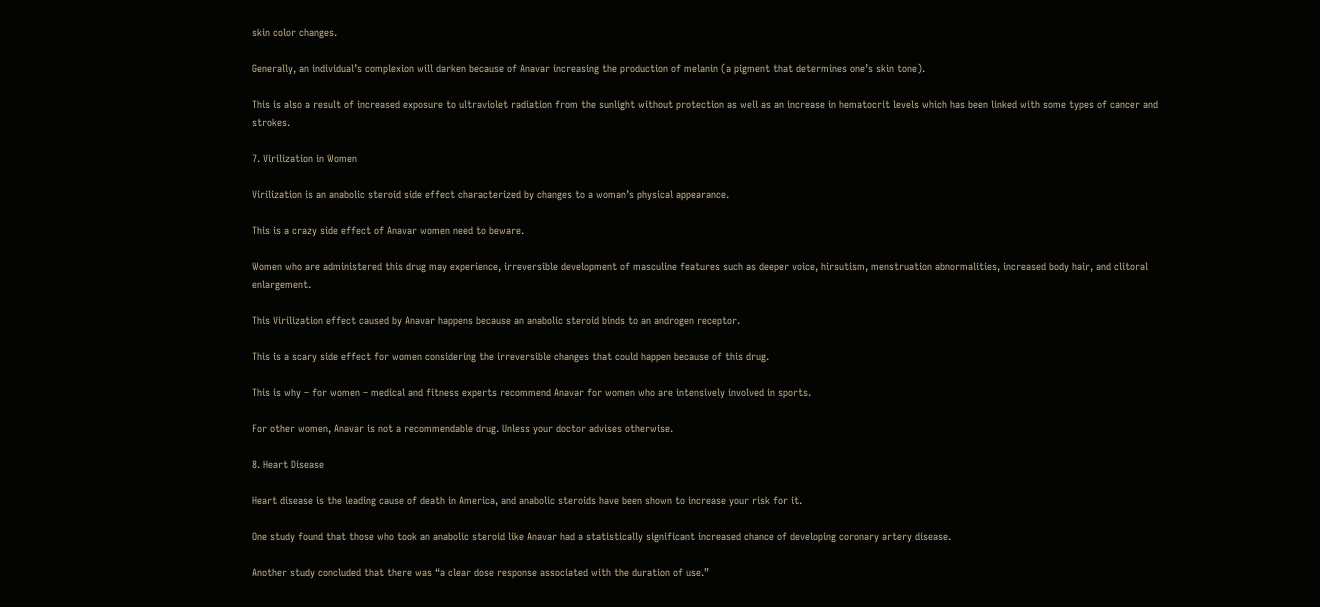skin color changes.

Generally, an individual’s complexion will darken because of Anavar increasing the production of melanin (a pigment that determines one’s skin tone).

This is also a result of increased exposure to ultraviolet radiation from the sunlight without protection as well as an increase in hematocrit levels which has been linked with some types of cancer and strokes.

7. Virilization in Women

Virilization is an anabolic steroid side effect characterized by changes to a woman’s physical appearance.

This is a crazy side effect of Anavar women need to beware.

Women who are administered this drug may experience, irreversible development of masculine features such as deeper voice, hirsutism, menstruation abnormalities, increased body hair, and clitoral enlargement.

This Virilization effect caused by Anavar happens because an anabolic steroid binds to an androgen receptor.

This is a scary side effect for women considering the irreversible changes that could happen because of this drug.

This is why – for women – medical and fitness experts recommend Anavar for women who are intensively involved in sports.

For other women, Anavar is not a recommendable drug. Unless your doctor advises otherwise.

8. Heart Disease

Heart disease is the leading cause of death in America, and anabolic steroids have been shown to increase your risk for it.

One study found that those who took an anabolic steroid like Anavar had a statistically significant increased chance of developing coronary artery disease.

Another study concluded that there was “a clear dose response associated with the duration of use.”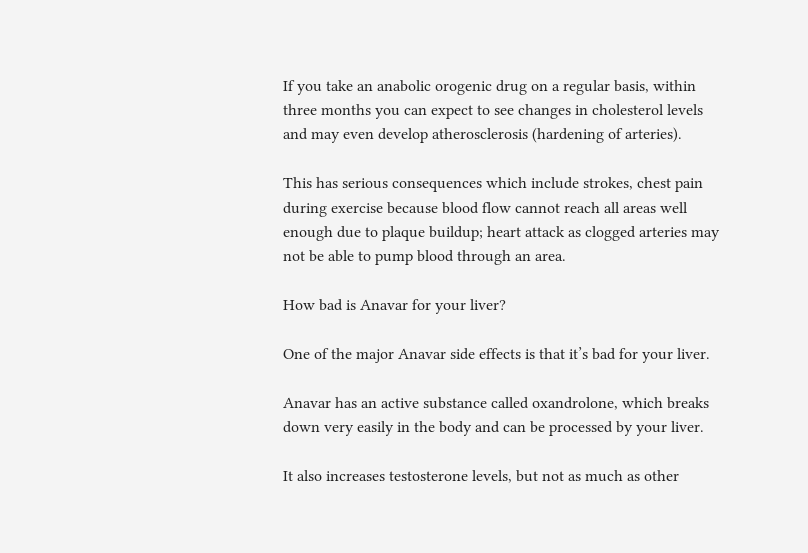If you take an anabolic orogenic drug on a regular basis, within three months you can expect to see changes in cholesterol levels and may even develop atherosclerosis (hardening of arteries).

This has serious consequences which include strokes, chest pain during exercise because blood flow cannot reach all areas well enough due to plaque buildup; heart attack as clogged arteries may not be able to pump blood through an area.

How bad is Anavar for your liver?

One of the major Anavar side effects is that it’s bad for your liver.

Anavar has an active substance called oxandrolone, which breaks down very easily in the body and can be processed by your liver.

It also increases testosterone levels, but not as much as other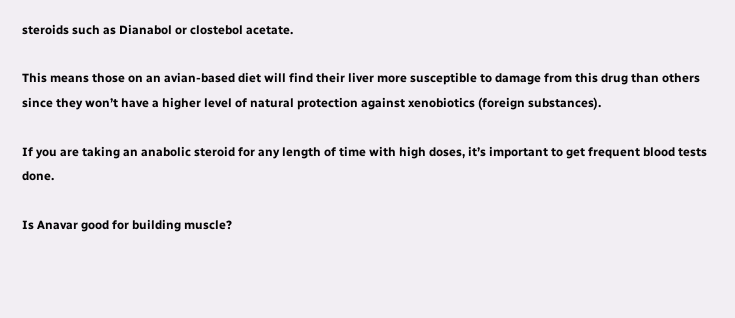steroids such as Dianabol or clostebol acetate.

This means those on an avian-based diet will find their liver more susceptible to damage from this drug than others since they won’t have a higher level of natural protection against xenobiotics (foreign substances).

If you are taking an anabolic steroid for any length of time with high doses, it’s important to get frequent blood tests done.

Is Anavar good for building muscle?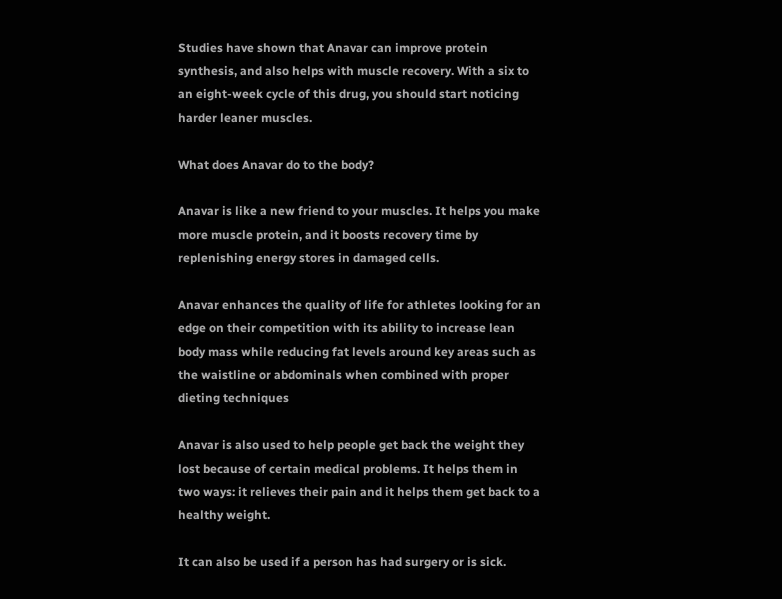Studies have shown that Anavar can improve protein synthesis, and also helps with muscle recovery. With a six to an eight-week cycle of this drug, you should start noticing harder leaner muscles.

What does Anavar do to the body?

Anavar is like a new friend to your muscles. It helps you make more muscle protein, and it boosts recovery time by replenishing energy stores in damaged cells.

Anavar enhances the quality of life for athletes looking for an edge on their competition with its ability to increase lean body mass while reducing fat levels around key areas such as the waistline or abdominals when combined with proper dieting techniques

Anavar is also used to help people get back the weight they lost because of certain medical problems. It helps them in two ways: it relieves their pain and it helps them get back to a healthy weight.

It can also be used if a person has had surgery or is sick.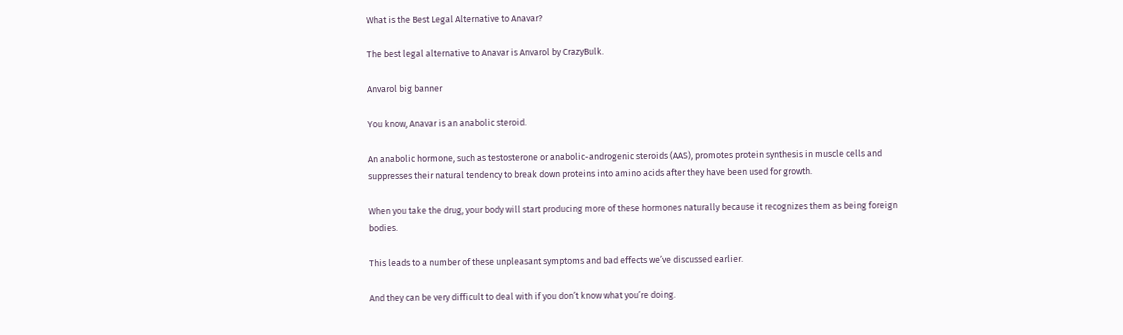What is the Best Legal Alternative to Anavar?

The best legal alternative to Anavar is Anvarol by CrazyBulk.

Anvarol big banner

You know, Anavar is an anabolic steroid.

An anabolic hormone, such as testosterone or anabolic-androgenic steroids (AAS), promotes protein synthesis in muscle cells and suppresses their natural tendency to break down proteins into amino acids after they have been used for growth.

When you take the drug, your body will start producing more of these hormones naturally because it recognizes them as being foreign bodies.

This leads to a number of these unpleasant symptoms and bad effects we’ve discussed earlier.

And they can be very difficult to deal with if you don’t know what you’re doing.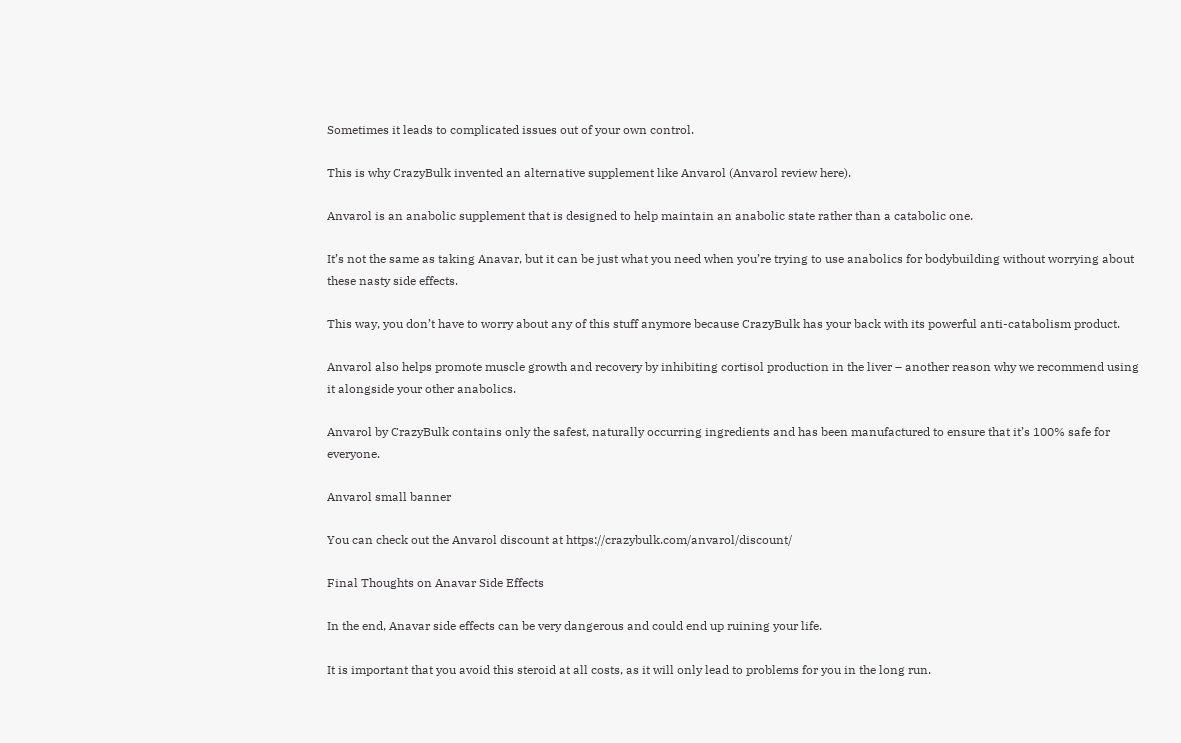Sometimes it leads to complicated issues out of your own control.

This is why CrazyBulk invented an alternative supplement like Anvarol (Anvarol review here).

Anvarol is an anabolic supplement that is designed to help maintain an anabolic state rather than a catabolic one.

It’s not the same as taking Anavar, but it can be just what you need when you’re trying to use anabolics for bodybuilding without worrying about these nasty side effects.

This way, you don’t have to worry about any of this stuff anymore because CrazyBulk has your back with its powerful anti-catabolism product.

Anvarol also helps promote muscle growth and recovery by inhibiting cortisol production in the liver – another reason why we recommend using it alongside your other anabolics.

Anvarol by CrazyBulk contains only the safest, naturally occurring ingredients and has been manufactured to ensure that it’s 100% safe for everyone.

Anvarol small banner

You can check out the Anvarol discount at https://crazybulk.com/anvarol/discount/

Final Thoughts on Anavar Side Effects

In the end, Anavar side effects can be very dangerous and could end up ruining your life.

It is important that you avoid this steroid at all costs, as it will only lead to problems for you in the long run.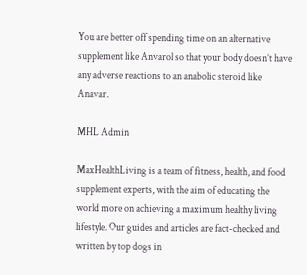You are better off spending time on an alternative supplement like Anvarol so that your body doesn’t have any adverse reactions to an anabolic steroid like Anavar.

MHL Admin

MaxHealthLiving is a team of fitness, health, and food supplement experts, with the aim of educating the world more on achieving a maximum healthy living lifestyle. Our guides and articles are fact-checked and written by top dogs in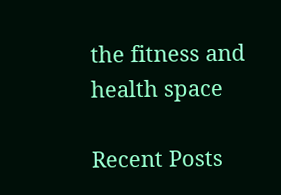the fitness and health space

Recent Posts